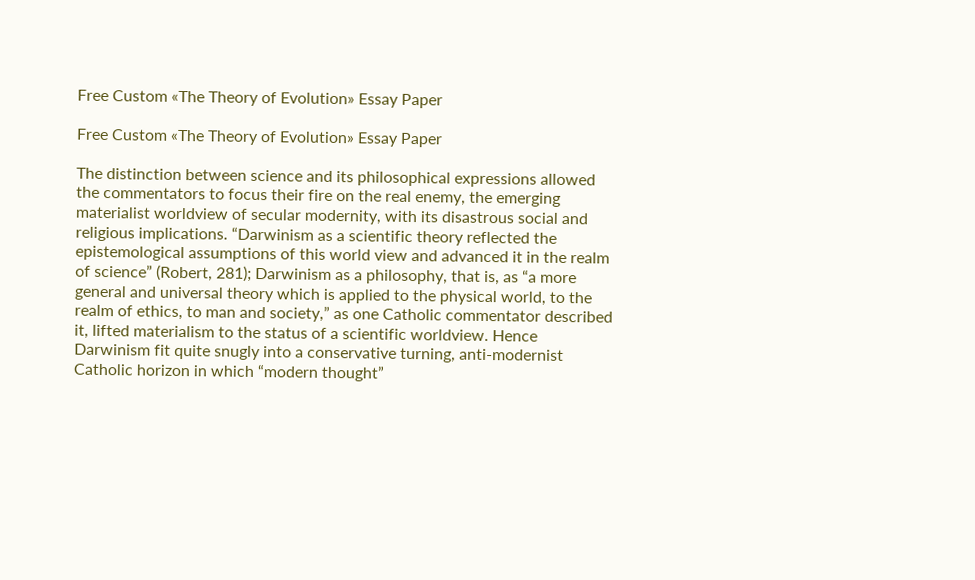Free Custom «The Theory of Evolution» Essay Paper

Free Custom «The Theory of Evolution» Essay Paper

The distinction between science and its philosophical expressions allowed the commentators to focus their fire on the real enemy, the emerging materialist worldview of secular modernity, with its disastrous social and religious implications. “Darwinism as a scientific theory reflected the epistemological assumptions of this world view and advanced it in the realm of science” (Robert, 281); Darwinism as a philosophy, that is, as “a more general and universal theory which is applied to the physical world, to the realm of ethics, to man and society,” as one Catholic commentator described it, lifted materialism to the status of a scientific worldview. Hence Darwinism fit quite snugly into a conservative turning, anti-modernist Catholic horizon in which “modern thought”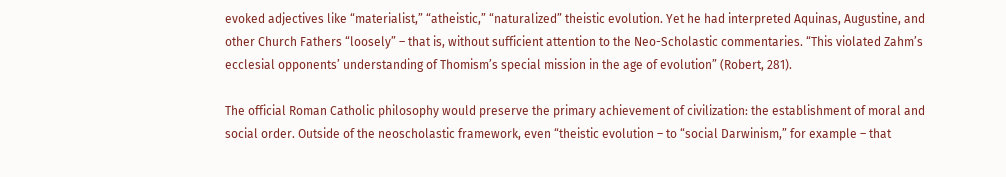evoked adjectives like “materialist,” “atheistic,” “naturalized” theistic evolution. Yet he had interpreted Aquinas, Augustine, and other Church Fathers “loosely” – that is, without sufficient attention to the Neo-Scholastic commentaries. “This violated Zahm’s ecclesial opponents’ understanding of Thomism’s special mission in the age of evolution” (Robert, 281).

The official Roman Catholic philosophy would preserve the primary achievement of civilization: the establishment of moral and social order. Outside of the neoscholastic framework, even “theistic evolution – to “social Darwinism,” for example – that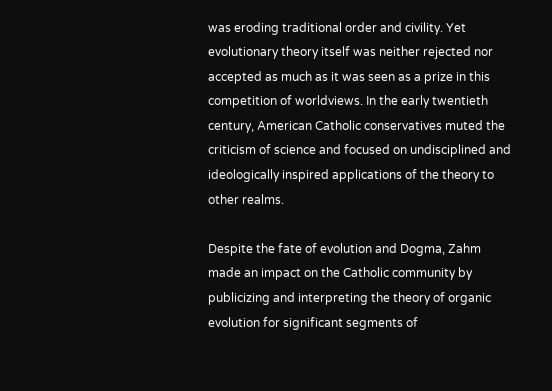was eroding traditional order and civility. Yet evolutionary theory itself was neither rejected nor accepted as much as it was seen as a prize in this competition of worldviews. In the early twentieth century, American Catholic conservatives muted the criticism of science and focused on undisciplined and ideologically inspired applications of the theory to other realms.

Despite the fate of evolution and Dogma, Zahm made an impact on the Catholic community by publicizing and interpreting the theory of organic evolution for significant segments of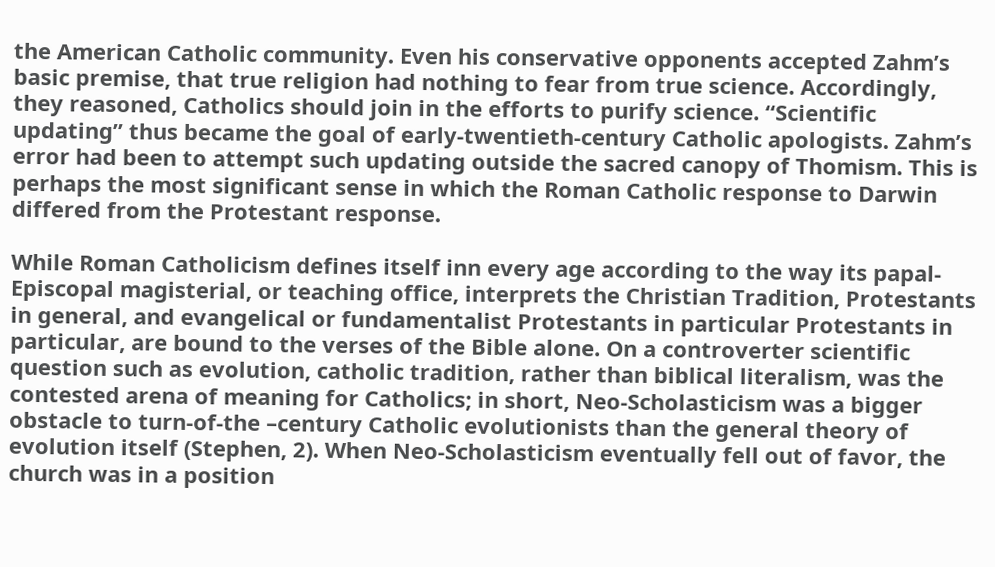the American Catholic community. Even his conservative opponents accepted Zahm’s basic premise, that true religion had nothing to fear from true science. Accordingly, they reasoned, Catholics should join in the efforts to purify science. “Scientific updating” thus became the goal of early-twentieth-century Catholic apologists. Zahm’s error had been to attempt such updating outside the sacred canopy of Thomism. This is perhaps the most significant sense in which the Roman Catholic response to Darwin differed from the Protestant response.

While Roman Catholicism defines itself inn every age according to the way its papal-Episcopal magisterial, or teaching office, interprets the Christian Tradition, Protestants in general, and evangelical or fundamentalist Protestants in particular Protestants in particular, are bound to the verses of the Bible alone. On a controverter scientific question such as evolution, catholic tradition, rather than biblical literalism, was the contested arena of meaning for Catholics; in short, Neo-Scholasticism was a bigger obstacle to turn-of-the –century Catholic evolutionists than the general theory of evolution itself (Stephen, 2). When Neo-Scholasticism eventually fell out of favor, the church was in a position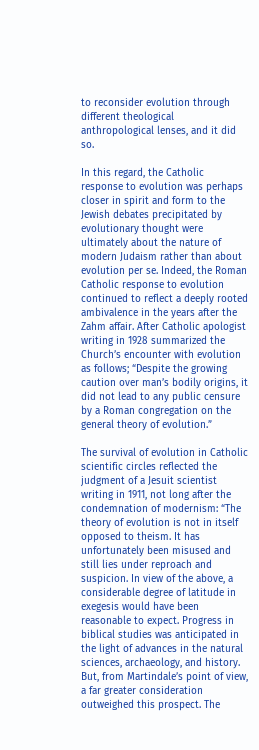to reconsider evolution through different theological anthropological lenses, and it did so.

In this regard, the Catholic response to evolution was perhaps closer in spirit and form to the Jewish debates precipitated by evolutionary thought were ultimately about the nature of modern Judaism rather than about evolution per se. Indeed, the Roman Catholic response to evolution continued to reflect a deeply rooted ambivalence in the years after the Zahm affair. After Catholic apologist writing in 1928 summarized the Church’s encounter with evolution as follows; “Despite the growing caution over man’s bodily origins, it did not lead to any public censure by a Roman congregation on the general theory of evolution.”

The survival of evolution in Catholic scientific circles reflected the judgment of a Jesuit scientist writing in 1911, not long after the condemnation of modernism: “The theory of evolution is not in itself opposed to theism. It has unfortunately been misused and still lies under reproach and suspicion. In view of the above, a considerable degree of latitude in exegesis would have been reasonable to expect. Progress in biblical studies was anticipated in the light of advances in the natural sciences, archaeology, and history. But, from Martindale’s point of view, a far greater consideration outweighed this prospect. The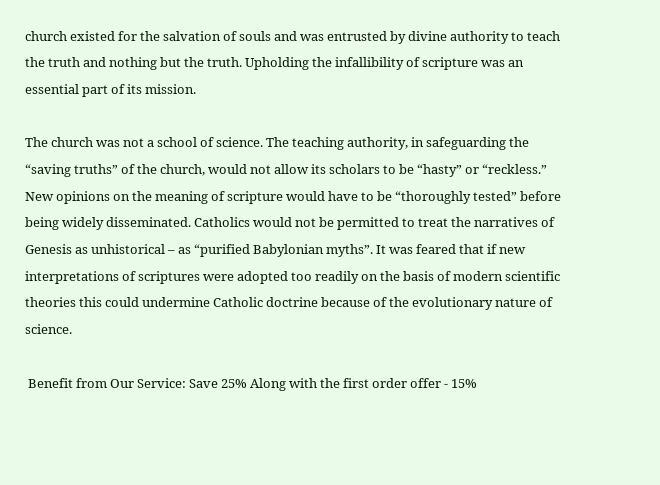church existed for the salvation of souls and was entrusted by divine authority to teach the truth and nothing but the truth. Upholding the infallibility of scripture was an essential part of its mission.

The church was not a school of science. The teaching authority, in safeguarding the “saving truths” of the church, would not allow its scholars to be “hasty” or “reckless.” New opinions on the meaning of scripture would have to be “thoroughly tested” before being widely disseminated. Catholics would not be permitted to treat the narratives of Genesis as unhistorical – as “purified Babylonian myths”. It was feared that if new interpretations of scriptures were adopted too readily on the basis of modern scientific theories this could undermine Catholic doctrine because of the evolutionary nature of science.

 Benefit from Our Service: Save 25% Along with the first order offer - 15%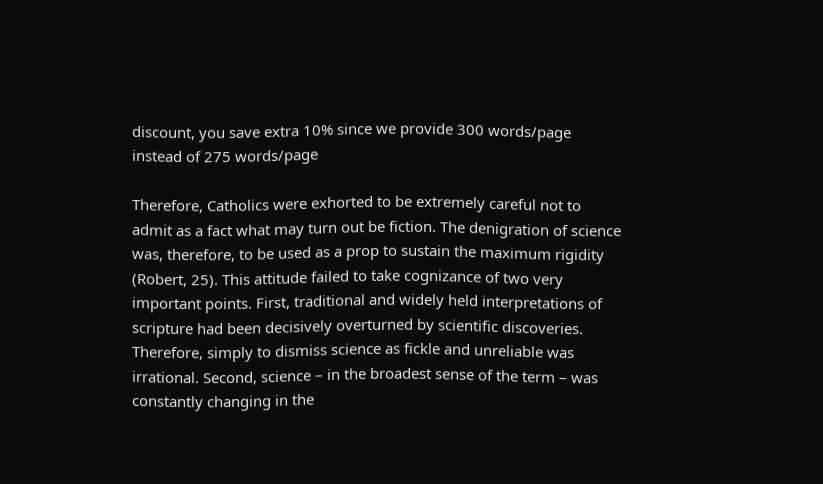discount, you save extra 10% since we provide 300 words/page instead of 275 words/page

Therefore, Catholics were exhorted to be extremely careful not to admit as a fact what may turn out be fiction. The denigration of science was, therefore, to be used as a prop to sustain the maximum rigidity (Robert, 25). This attitude failed to take cognizance of two very important points. First, traditional and widely held interpretations of scripture had been decisively overturned by scientific discoveries. Therefore, simply to dismiss science as fickle and unreliable was irrational. Second, science – in the broadest sense of the term – was constantly changing in the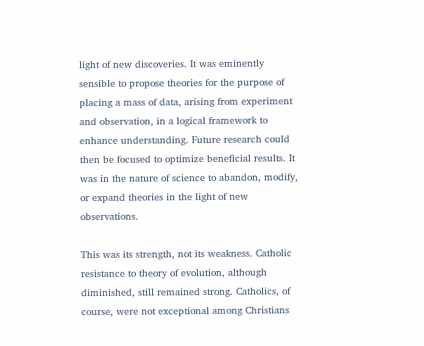light of new discoveries. It was eminently sensible to propose theories for the purpose of placing a mass of data, arising from experiment and observation, in a logical framework to enhance understanding. Future research could then be focused to optimize beneficial results. It was in the nature of science to abandon, modify, or expand theories in the light of new observations.

This was its strength, not its weakness. Catholic resistance to theory of evolution, although diminished, still remained strong. Catholics, of course, were not exceptional among Christians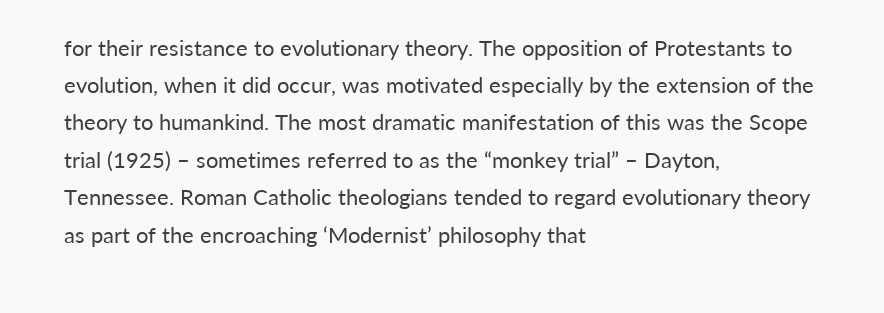for their resistance to evolutionary theory. The opposition of Protestants to evolution, when it did occur, was motivated especially by the extension of the theory to humankind. The most dramatic manifestation of this was the Scope trial (1925) – sometimes referred to as the “monkey trial” – Dayton, Tennessee. Roman Catholic theologians tended to regard evolutionary theory as part of the encroaching ‘Modernist’ philosophy that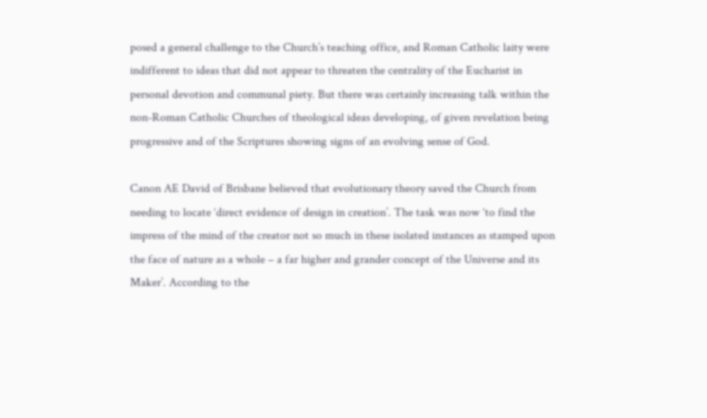posed a general challenge to the Church’s teaching office, and Roman Catholic laity were indifferent to ideas that did not appear to threaten the centrality of the Eucharist in personal devotion and communal piety. But there was certainly increasing talk within the non-Roman Catholic Churches of theological ideas developing, of given revelation being progressive and of the Scriptures showing signs of an evolving sense of God.

Canon AE David of Brisbane believed that evolutionary theory saved the Church from needing to locate ‘direct evidence of design in creation’. The task was now ‘to find the impress of the mind of the creator not so much in these isolated instances as stamped upon the face of nature as a whole – a far higher and grander concept of the Universe and its Maker’. According to the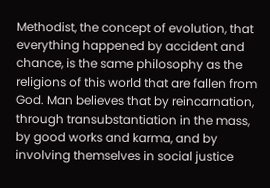Methodist, the concept of evolution, that everything happened by accident and chance, is the same philosophy as the religions of this world that are fallen from God. Man believes that by reincarnation, through transubstantiation in the mass, by good works and karma, and by involving themselves in social justice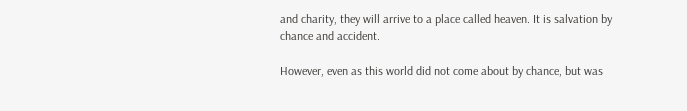and charity, they will arrive to a place called heaven. It is salvation by chance and accident.

However, even as this world did not come about by chance, but was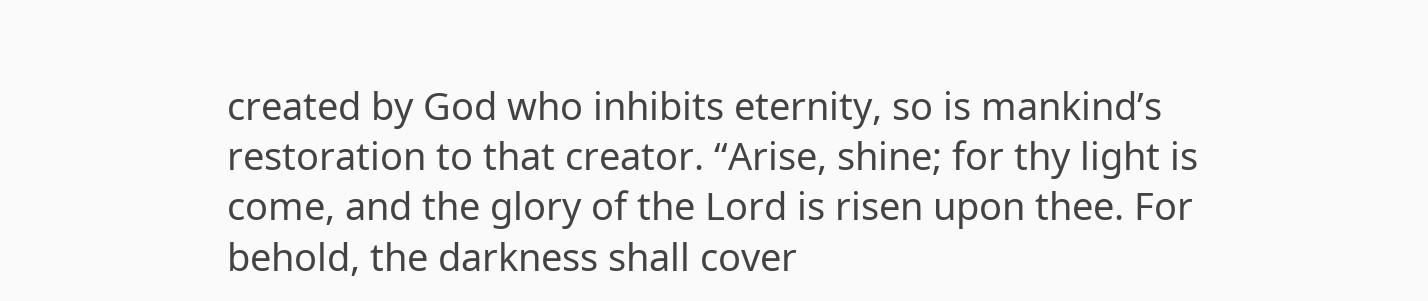created by God who inhibits eternity, so is mankind’s restoration to that creator. “Arise, shine; for thy light is come, and the glory of the Lord is risen upon thee. For behold, the darkness shall cover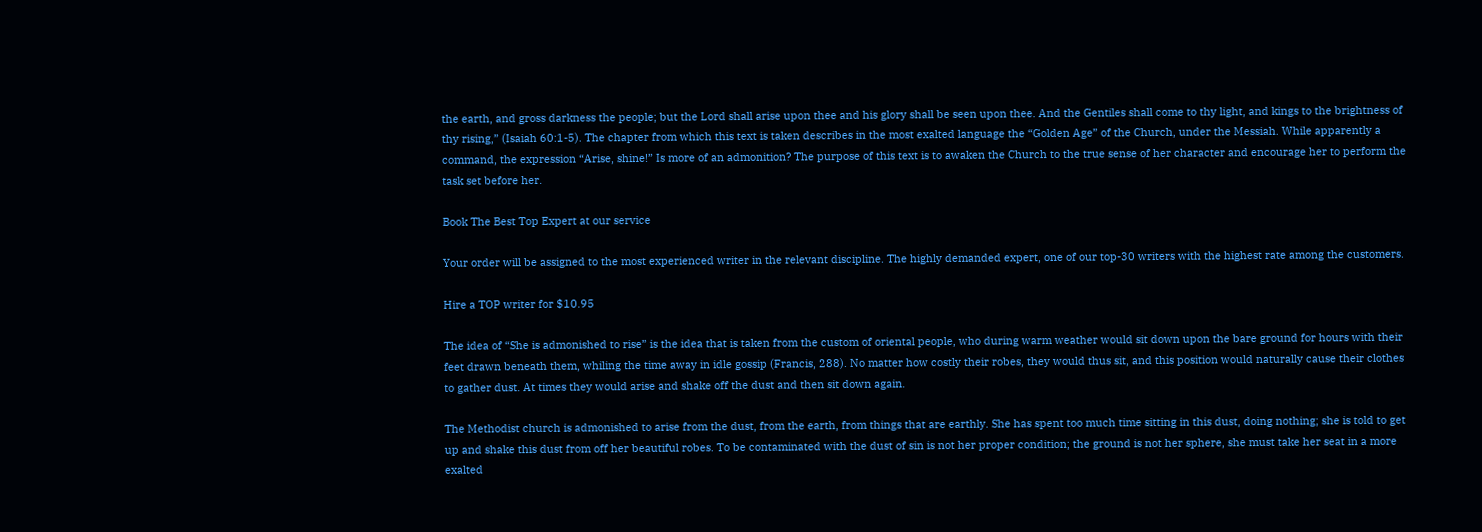the earth, and gross darkness the people; but the Lord shall arise upon thee and his glory shall be seen upon thee. And the Gentiles shall come to thy light, and kings to the brightness of thy rising,” (Isaiah 60:1-5). The chapter from which this text is taken describes in the most exalted language the “Golden Age” of the Church, under the Messiah. While apparently a command, the expression “Arise, shine!” Is more of an admonition? The purpose of this text is to awaken the Church to the true sense of her character and encourage her to perform the task set before her.

Book The Best Top Expert at our service

Your order will be assigned to the most experienced writer in the relevant discipline. The highly demanded expert, one of our top-30 writers with the highest rate among the customers.

Hire a TOP writer for $10.95

The idea of “She is admonished to rise” is the idea that is taken from the custom of oriental people, who during warm weather would sit down upon the bare ground for hours with their feet drawn beneath them, whiling the time away in idle gossip (Francis, 288). No matter how costly their robes, they would thus sit, and this position would naturally cause their clothes to gather dust. At times they would arise and shake off the dust and then sit down again.

The Methodist church is admonished to arise from the dust, from the earth, from things that are earthly. She has spent too much time sitting in this dust, doing nothing; she is told to get up and shake this dust from off her beautiful robes. To be contaminated with the dust of sin is not her proper condition; the ground is not her sphere, she must take her seat in a more exalted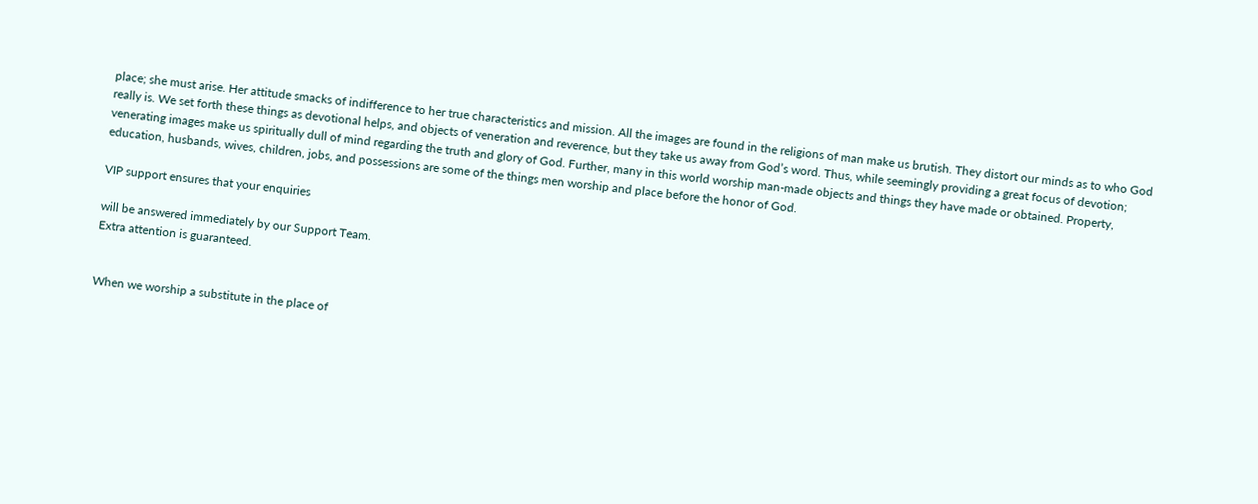place; she must arise. Her attitude smacks of indifference to her true characteristics and mission. All the images are found in the religions of man make us brutish. They distort our minds as to who God really is. We set forth these things as devotional helps, and objects of veneration and reverence, but they take us away from God’s word. Thus, while seemingly providing a great focus of devotion; venerating images make us spiritually dull of mind regarding the truth and glory of God. Further, many in this world worship man-made objects and things they have made or obtained. Property, education, husbands, wives, children, jobs, and possessions are some of the things men worship and place before the honor of God.

VIP support ensures that your enquiries

will be answered immediately by our Support Team.
Extra attention is guaranteed.


When we worship a substitute in the place of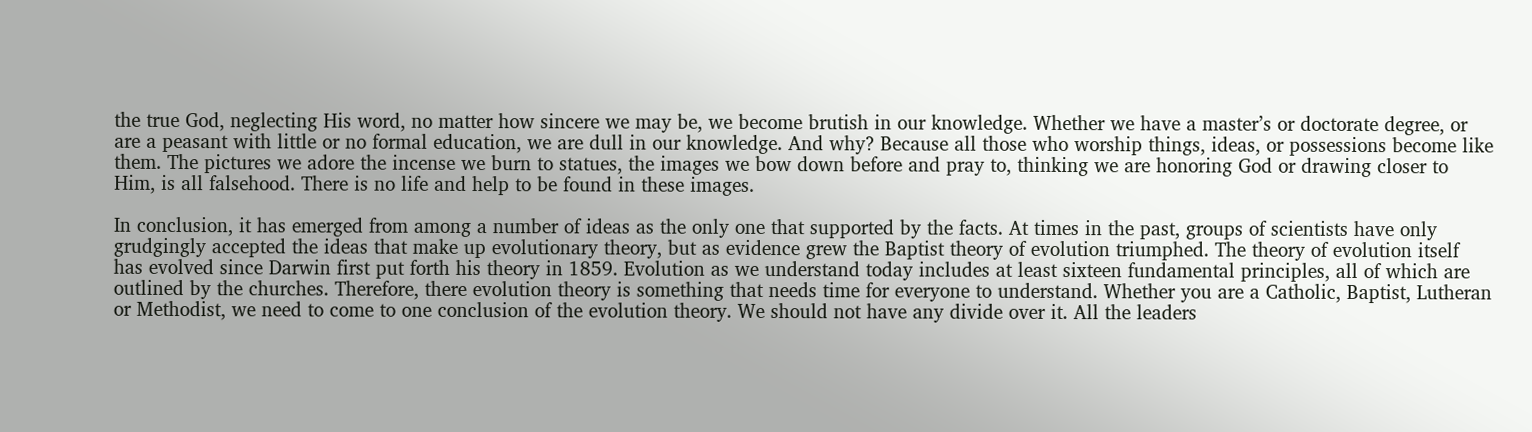the true God, neglecting His word, no matter how sincere we may be, we become brutish in our knowledge. Whether we have a master’s or doctorate degree, or are a peasant with little or no formal education, we are dull in our knowledge. And why? Because all those who worship things, ideas, or possessions become like them. The pictures we adore the incense we burn to statues, the images we bow down before and pray to, thinking we are honoring God or drawing closer to Him, is all falsehood. There is no life and help to be found in these images.

In conclusion, it has emerged from among a number of ideas as the only one that supported by the facts. At times in the past, groups of scientists have only grudgingly accepted the ideas that make up evolutionary theory, but as evidence grew the Baptist theory of evolution triumphed. The theory of evolution itself has evolved since Darwin first put forth his theory in 1859. Evolution as we understand today includes at least sixteen fundamental principles, all of which are outlined by the churches. Therefore, there evolution theory is something that needs time for everyone to understand. Whether you are a Catholic, Baptist, Lutheran or Methodist, we need to come to one conclusion of the evolution theory. We should not have any divide over it. All the leaders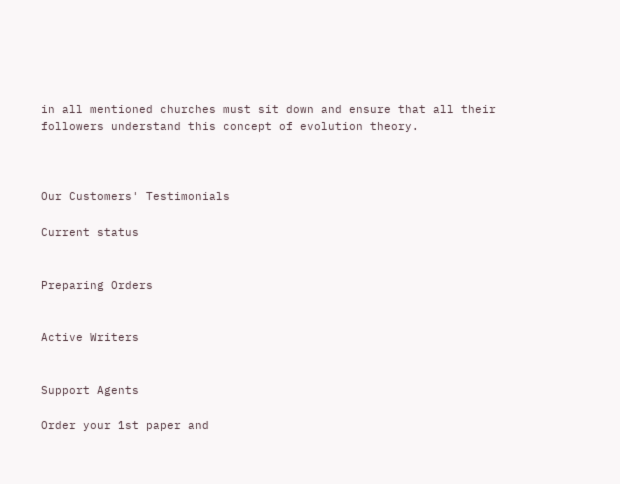in all mentioned churches must sit down and ensure that all their followers understand this concept of evolution theory.



Our Customers' Testimonials

Current status


Preparing Orders


Active Writers


Support Agents

Order your 1st paper and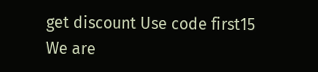get discount Use code first15
We are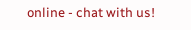online - chat with us!